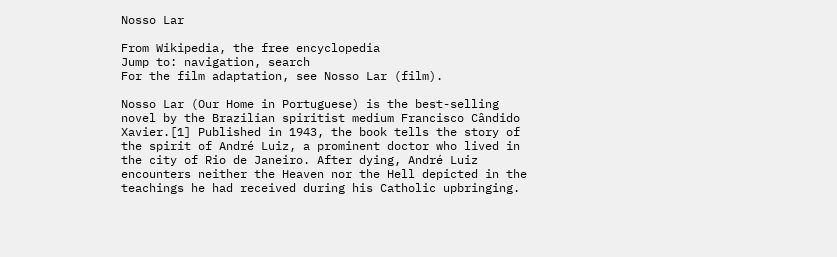Nosso Lar

From Wikipedia, the free encyclopedia
Jump to: navigation, search
For the film adaptation, see Nosso Lar (film).

Nosso Lar (Our Home in Portuguese) is the best-selling novel by the Brazilian spiritist medium Francisco Cândido Xavier.[1] Published in 1943, the book tells the story of the spirit of André Luiz, a prominent doctor who lived in the city of Rio de Janeiro. After dying, André Luiz encounters neither the Heaven nor the Hell depicted in the teachings he had received during his Catholic upbringing.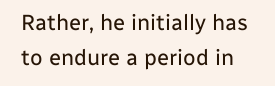Rather, he initially has to endure a period in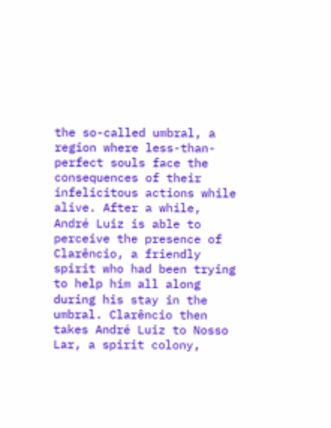the so-called umbral, a region where less-than-perfect souls face the consequences of their infelicitous actions while alive. After a while, André Luiz is able to perceive the presence of Clarêncio, a friendly spirit who had been trying to help him all along during his stay in the umbral. Clarêncio then takes André Luiz to Nosso Lar, a spirit colony,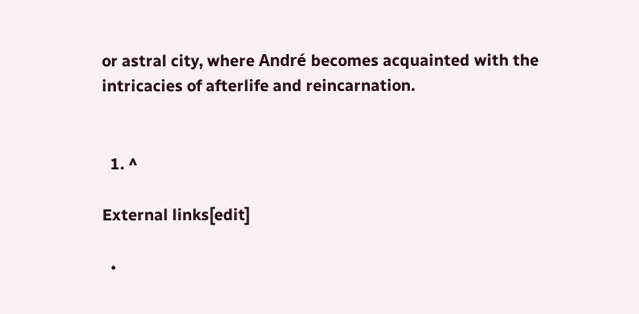or astral city, where André becomes acquainted with the intricacies of afterlife and reincarnation.


  1. ^

External links[edit]

  •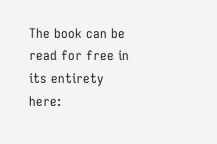The book can be read for free in its entirety here: